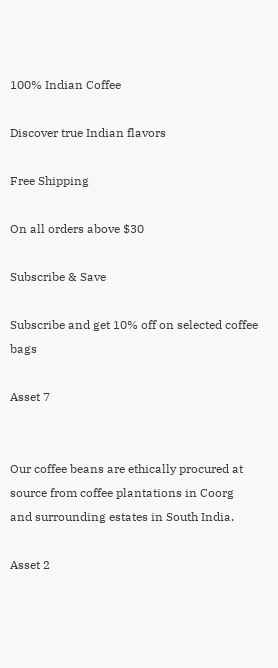100% Indian Coffee

Discover true Indian flavors

Free Shipping

On all orders above $30

Subscribe & Save

Subscribe and get 10% off on selected coffee bags

Asset 7


Our coffee beans are ethically procured at source from coffee plantations in Coorg and surrounding estates in South India.

Asset 2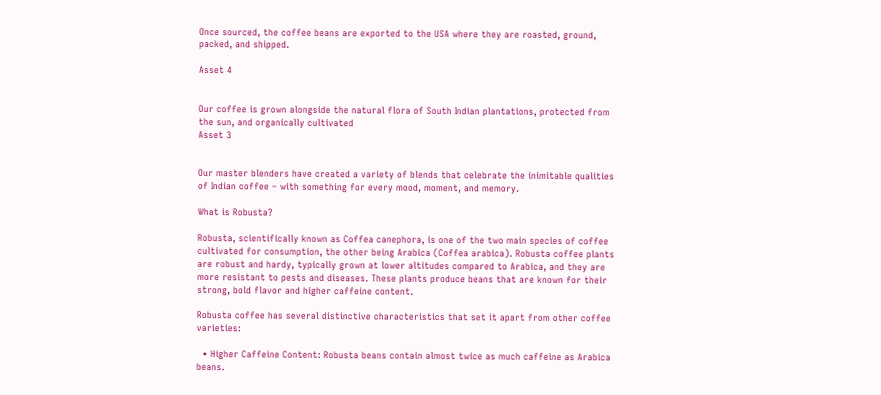Once sourced, the coffee beans are exported to the USA where they are roasted, ground, packed, and shipped.

Asset 4


Our coffee is grown alongside the natural flora of South Indian plantations, protected from the sun, and organically cultivated
Asset 3


Our master blenders have created a variety of blends that celebrate the inimitable qualities of Indian coffee – with something for every mood, moment, and memory.

What is Robusta?

Robusta, scientifically known as Coffea canephora, is one of the two main species of coffee cultivated for consumption, the other being Arabica (Coffea arabica). Robusta coffee plants are robust and hardy, typically grown at lower altitudes compared to Arabica, and they are more resistant to pests and diseases. These plants produce beans that are known for their strong, bold flavor and higher caffeine content.

Robusta coffee has several distinctive characteristics that set it apart from other coffee varieties:

  • Higher Caffeine Content: Robusta beans contain almost twice as much caffeine as Arabica beans.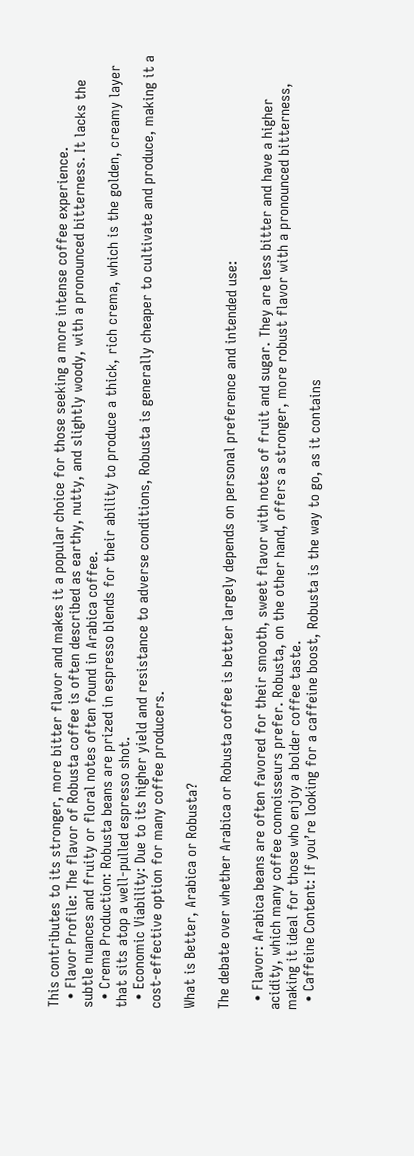This contributes to its stronger, more bitter flavor and makes it a popular choice for those seeking a more intense coffee experience.
  • Flavor Profile: The flavor of Robusta coffee is often described as earthy, nutty, and slightly woody, with a pronounced bitterness. It lacks the subtle nuances and fruity or floral notes often found in Arabica coffee.
  • Crema Production: Robusta beans are prized in espresso blends for their ability to produce a thick, rich crema, which is the golden, creamy layer that sits atop a well-pulled espresso shot.
  • Economic Viability: Due to its higher yield and resistance to adverse conditions, Robusta is generally cheaper to cultivate and produce, making it a cost-effective option for many coffee producers.

What is Better, Arabica or Robusta?

The debate over whether Arabica or Robusta coffee is better largely depends on personal preference and intended use:

  • Flavor: Arabica beans are often favored for their smooth, sweet flavor with notes of fruit and sugar. They are less bitter and have a higher acidity, which many coffee connoisseurs prefer. Robusta, on the other hand, offers a stronger, more robust flavor with a pronounced bitterness, making it ideal for those who enjoy a bolder coffee taste.
  • Caffeine Content: If you’re looking for a caffeine boost, Robusta is the way to go, as it contains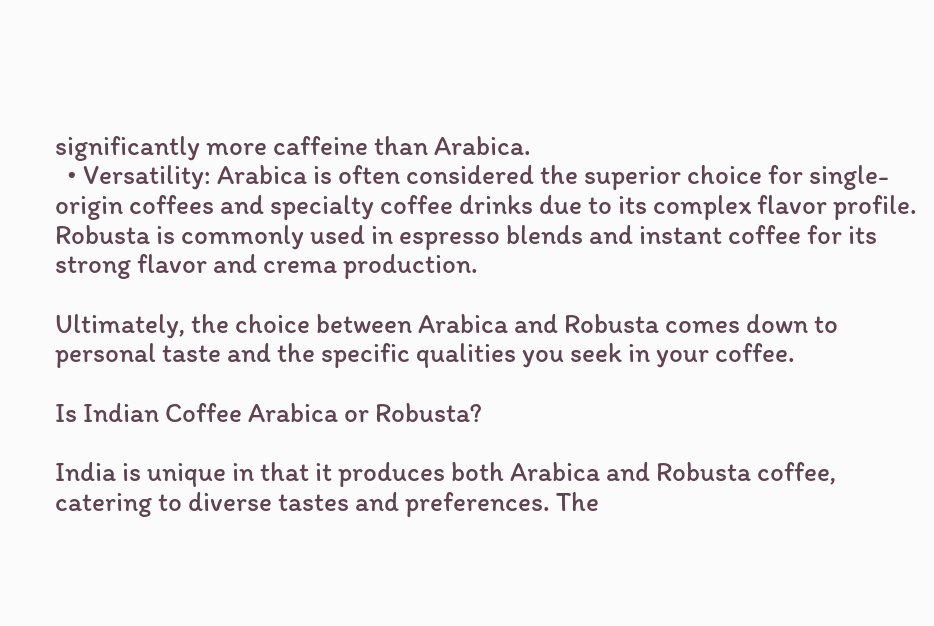significantly more caffeine than Arabica.
  • Versatility: Arabica is often considered the superior choice for single-origin coffees and specialty coffee drinks due to its complex flavor profile. Robusta is commonly used in espresso blends and instant coffee for its strong flavor and crema production.

Ultimately, the choice between Arabica and Robusta comes down to personal taste and the specific qualities you seek in your coffee.

Is Indian Coffee Arabica or Robusta?

India is unique in that it produces both Arabica and Robusta coffee, catering to diverse tastes and preferences. The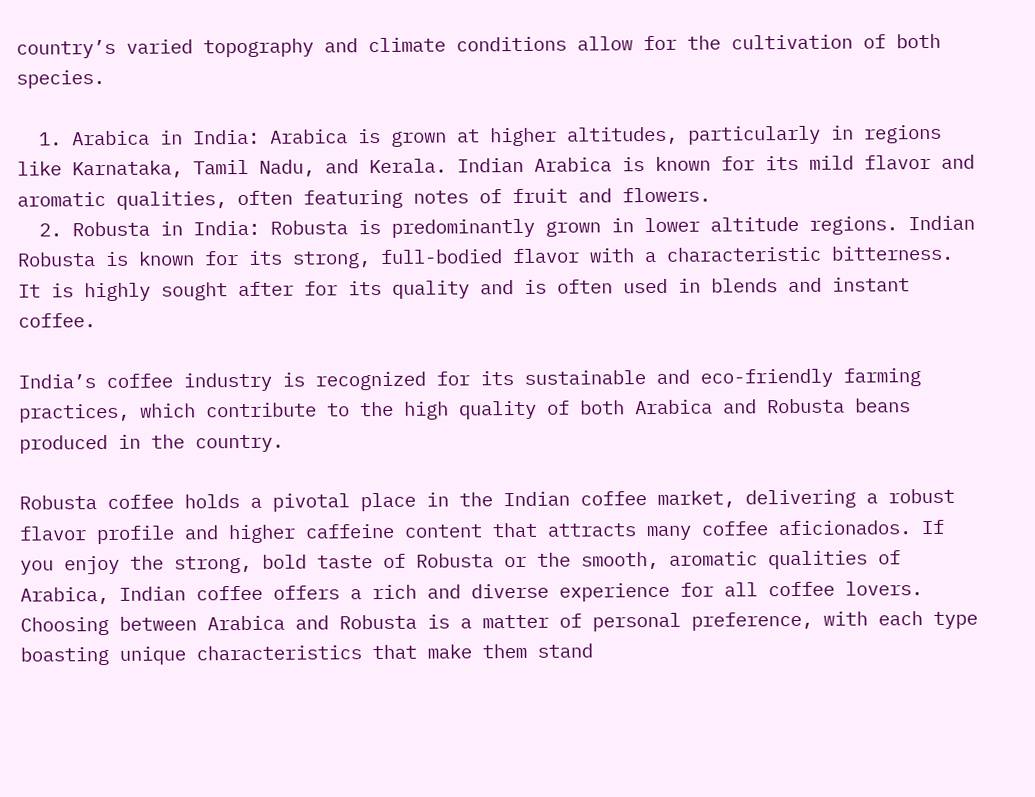country’s varied topography and climate conditions allow for the cultivation of both species.

  1. Arabica in India: Arabica is grown at higher altitudes, particularly in regions like Karnataka, Tamil Nadu, and Kerala. Indian Arabica is known for its mild flavor and aromatic qualities, often featuring notes of fruit and flowers.
  2. Robusta in India: Robusta is predominantly grown in lower altitude regions. Indian Robusta is known for its strong, full-bodied flavor with a characteristic bitterness. It is highly sought after for its quality and is often used in blends and instant coffee.

India’s coffee industry is recognized for its sustainable and eco-friendly farming practices, which contribute to the high quality of both Arabica and Robusta beans produced in the country.

Robusta coffee holds a pivotal place in the Indian coffee market, delivering a robust flavor profile and higher caffeine content that attracts many coffee aficionados. If you enjoy the strong, bold taste of Robusta or the smooth, aromatic qualities of Arabica, Indian coffee offers a rich and diverse experience for all coffee lovers. Choosing between Arabica and Robusta is a matter of personal preference, with each type boasting unique characteristics that make them stand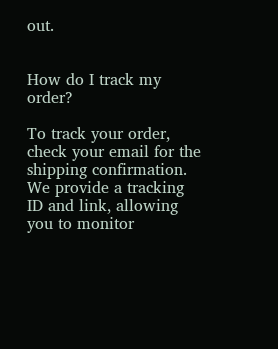out.


How do I track my order?

To track your order, check your email for the shipping confirmation. We provide a tracking ID and link, allowing you to monitor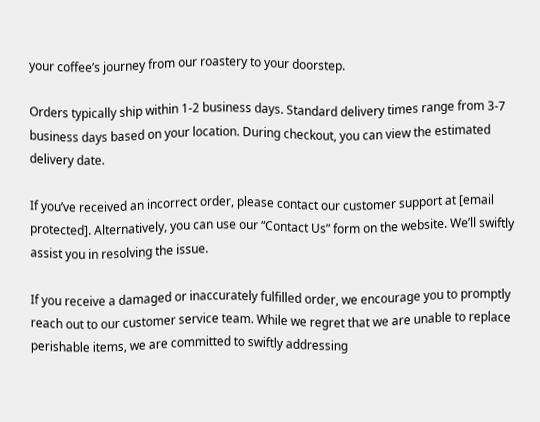your coffee’s journey from our roastery to your doorstep.

Orders typically ship within 1-2 business days. Standard delivery times range from 3-7 business days based on your location. During checkout, you can view the estimated delivery date.

If you’ve received an incorrect order, please contact our customer support at [email protected]. Alternatively, you can use our “Contact Us” form on the website. We’ll swiftly assist you in resolving the issue.

If you receive a damaged or inaccurately fulfilled order, we encourage you to promptly reach out to our customer service team. While we regret that we are unable to replace perishable items, we are committed to swiftly addressing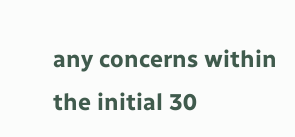any concerns within the initial 30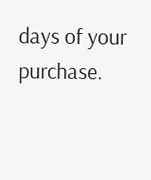days of your purchase.